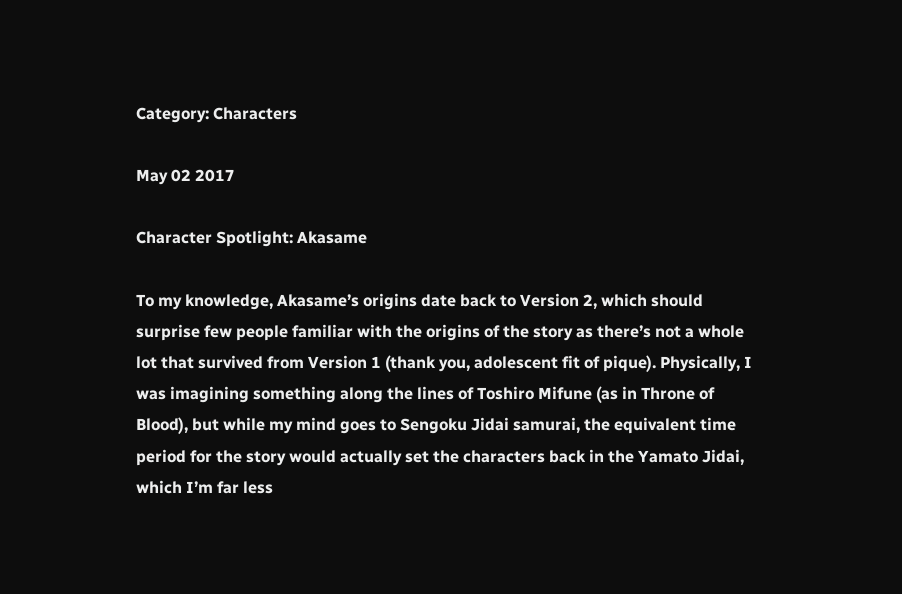Category: Characters

May 02 2017

Character Spotlight: Akasame

To my knowledge, Akasame’s origins date back to Version 2, which should surprise few people familiar with the origins of the story as there’s not a whole lot that survived from Version 1 (thank you, adolescent fit of pique). Physically, I was imagining something along the lines of Toshiro Mifune (as in Throne of Blood), but while my mind goes to Sengoku Jidai samurai, the equivalent time period for the story would actually set the characters back in the Yamato Jidai, which I’m far less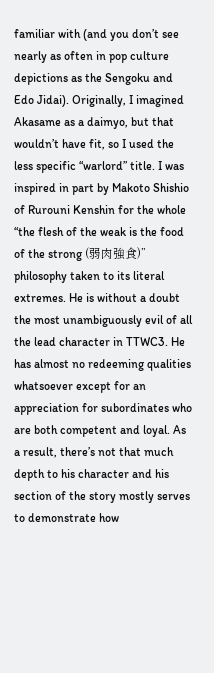familiar with (and you don’t see nearly as often in pop culture depictions as the Sengoku and Edo Jidai). Originally, I imagined Akasame as a daimyo, but that wouldn’t have fit, so I used the less specific “warlord” title. I was inspired in part by Makoto Shishio of Rurouni Kenshin for the whole “the flesh of the weak is the food of the strong (弱肉強食)” philosophy taken to its literal extremes. He is without a doubt the most unambiguously evil of all the lead character in TTWC3. He has almost no redeeming qualities whatsoever except for an appreciation for subordinates who are both competent and loyal. As a result, there’s not that much depth to his character and his section of the story mostly serves to demonstrate how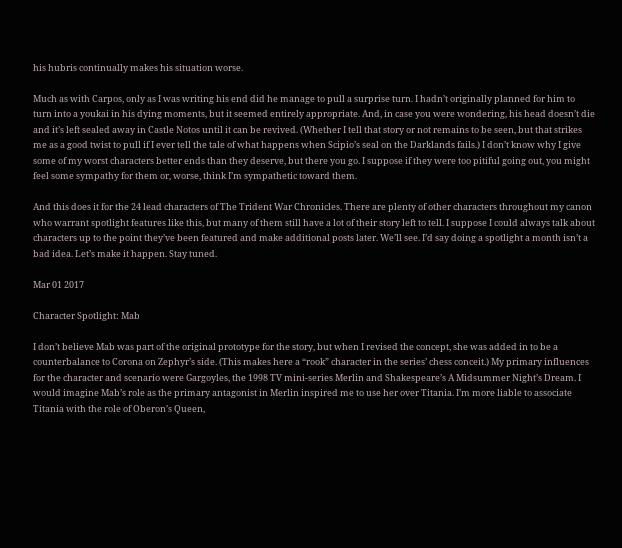his hubris continually makes his situation worse.

Much as with Carpos, only as I was writing his end did he manage to pull a surprise turn. I hadn’t originally planned for him to turn into a youkai in his dying moments, but it seemed entirely appropriate. And, in case you were wondering, his head doesn’t die and it’s left sealed away in Castle Notos until it can be revived. (Whether I tell that story or not remains to be seen, but that strikes me as a good twist to pull if I ever tell the tale of what happens when Scipio’s seal on the Darklands fails.) I don’t know why I give some of my worst characters better ends than they deserve, but there you go. I suppose if they were too pitiful going out, you might feel some sympathy for them or, worse, think I’m sympathetic toward them.

And this does it for the 24 lead characters of The Trident War Chronicles. There are plenty of other characters throughout my canon who warrant spotlight features like this, but many of them still have a lot of their story left to tell. I suppose I could always talk about characters up to the point they’ve been featured and make additional posts later. We’ll see. I’d say doing a spotlight a month isn’t a bad idea. Let’s make it happen. Stay tuned.

Mar 01 2017

Character Spotlight: Mab

I don’t believe Mab was part of the original prototype for the story, but when I revised the concept, she was added in to be a counterbalance to Corona on Zephyr’s side. (This makes here a “rook” character in the series’ chess conceit.) My primary influences for the character and scenario were Gargoyles, the 1998 TV mini-series Merlin and Shakespeare’s A Midsummer Night’s Dream. I would imagine Mab’s role as the primary antagonist in Merlin inspired me to use her over Titania. I’m more liable to associate Titania with the role of Oberon’s Queen,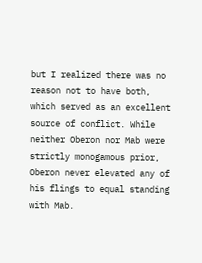but I realized there was no reason not to have both, which served as an excellent source of conflict. While neither Oberon nor Mab were strictly monogamous prior, Oberon never elevated any of his flings to equal standing with Mab.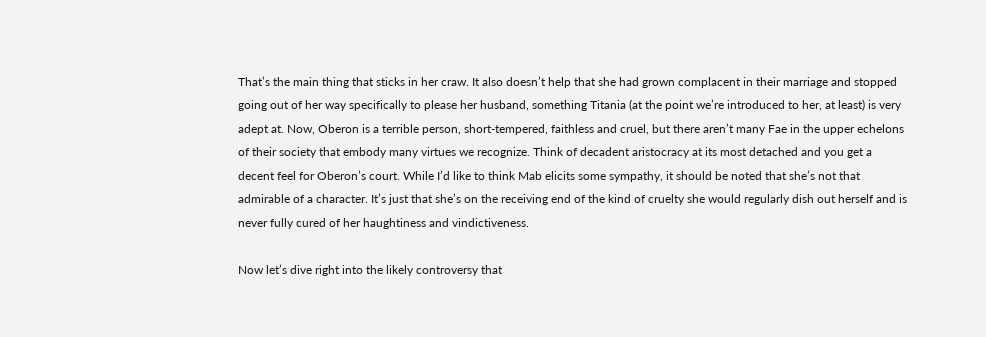That’s the main thing that sticks in her craw. It also doesn’t help that she had grown complacent in their marriage and stopped going out of her way specifically to please her husband, something Titania (at the point we’re introduced to her, at least) is very adept at. Now, Oberon is a terrible person, short-tempered, faithless and cruel, but there aren’t many Fae in the upper echelons of their society that embody many virtues we recognize. Think of decadent aristocracy at its most detached and you get a decent feel for Oberon’s court. While I’d like to think Mab elicits some sympathy, it should be noted that she’s not that admirable of a character. It’s just that she’s on the receiving end of the kind of cruelty she would regularly dish out herself and is never fully cured of her haughtiness and vindictiveness.

Now let’s dive right into the likely controversy that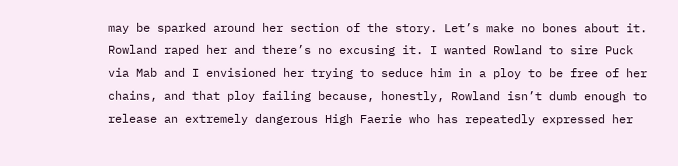may be sparked around her section of the story. Let’s make no bones about it. Rowland raped her and there’s no excusing it. I wanted Rowland to sire Puck via Mab and I envisioned her trying to seduce him in a ploy to be free of her chains, and that ploy failing because, honestly, Rowland isn’t dumb enough to release an extremely dangerous High Faerie who has repeatedly expressed her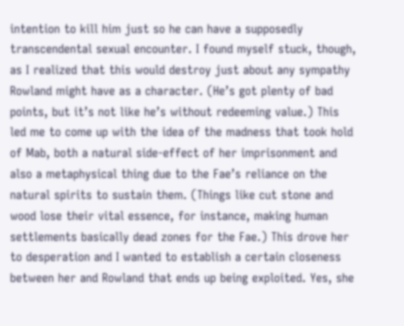intention to kill him just so he can have a supposedly transcendental sexual encounter. I found myself stuck, though, as I realized that this would destroy just about any sympathy Rowland might have as a character. (He’s got plenty of bad points, but it’s not like he’s without redeeming value.) This led me to come up with the idea of the madness that took hold of Mab, both a natural side-effect of her imprisonment and also a metaphysical thing due to the Fae’s reliance on the natural spirits to sustain them. (Things like cut stone and wood lose their vital essence, for instance, making human settlements basically dead zones for the Fae.) This drove her to desperation and I wanted to establish a certain closeness between her and Rowland that ends up being exploited. Yes, she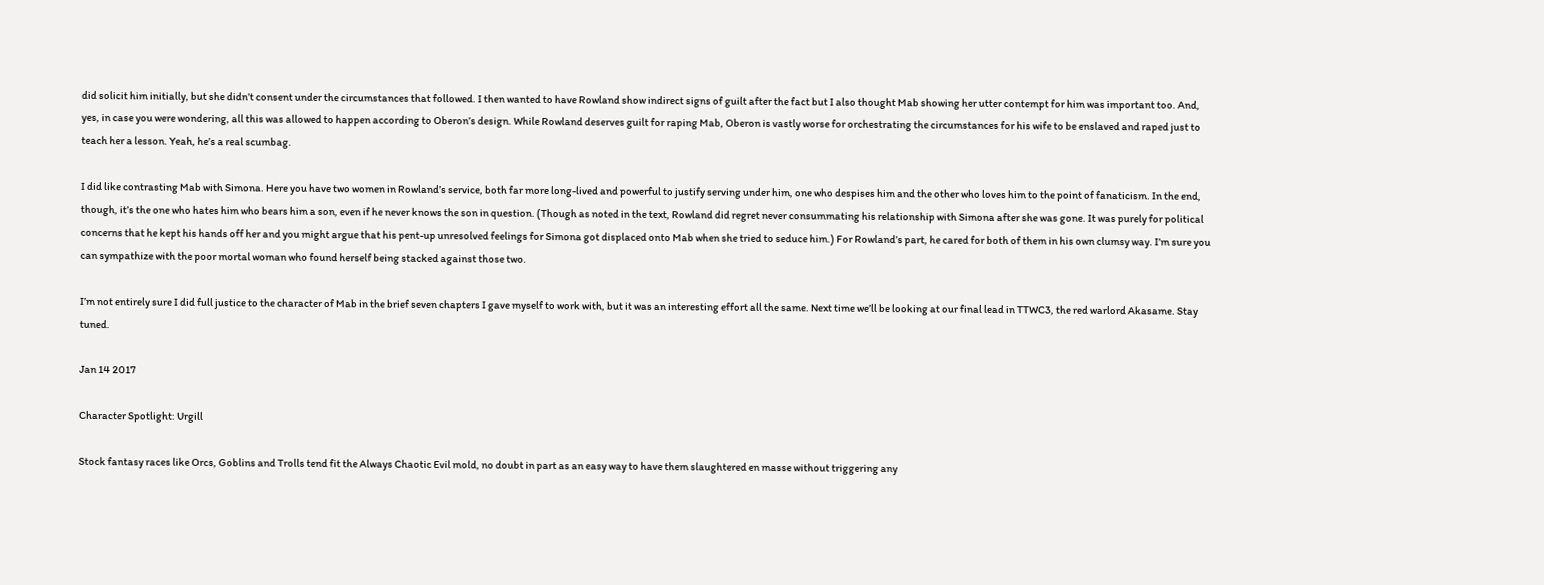did solicit him initially, but she didn’t consent under the circumstances that followed. I then wanted to have Rowland show indirect signs of guilt after the fact but I also thought Mab showing her utter contempt for him was important too. And, yes, in case you were wondering, all this was allowed to happen according to Oberon’s design. While Rowland deserves guilt for raping Mab, Oberon is vastly worse for orchestrating the circumstances for his wife to be enslaved and raped just to teach her a lesson. Yeah, he’s a real scumbag.

I did like contrasting Mab with Simona. Here you have two women in Rowland’s service, both far more long-lived and powerful to justify serving under him, one who despises him and the other who loves him to the point of fanaticism. In the end, though, it’s the one who hates him who bears him a son, even if he never knows the son in question. (Though as noted in the text, Rowland did regret never consummating his relationship with Simona after she was gone. It was purely for political concerns that he kept his hands off her and you might argue that his pent-up unresolved feelings for Simona got displaced onto Mab when she tried to seduce him.) For Rowland’s part, he cared for both of them in his own clumsy way. I’m sure you can sympathize with the poor mortal woman who found herself being stacked against those two.

I’m not entirely sure I did full justice to the character of Mab in the brief seven chapters I gave myself to work with, but it was an interesting effort all the same. Next time we’ll be looking at our final lead in TTWC3, the red warlord Akasame. Stay tuned.

Jan 14 2017

Character Spotlight: Urgill

Stock fantasy races like Orcs, Goblins and Trolls tend fit the Always Chaotic Evil mold, no doubt in part as an easy way to have them slaughtered en masse without triggering any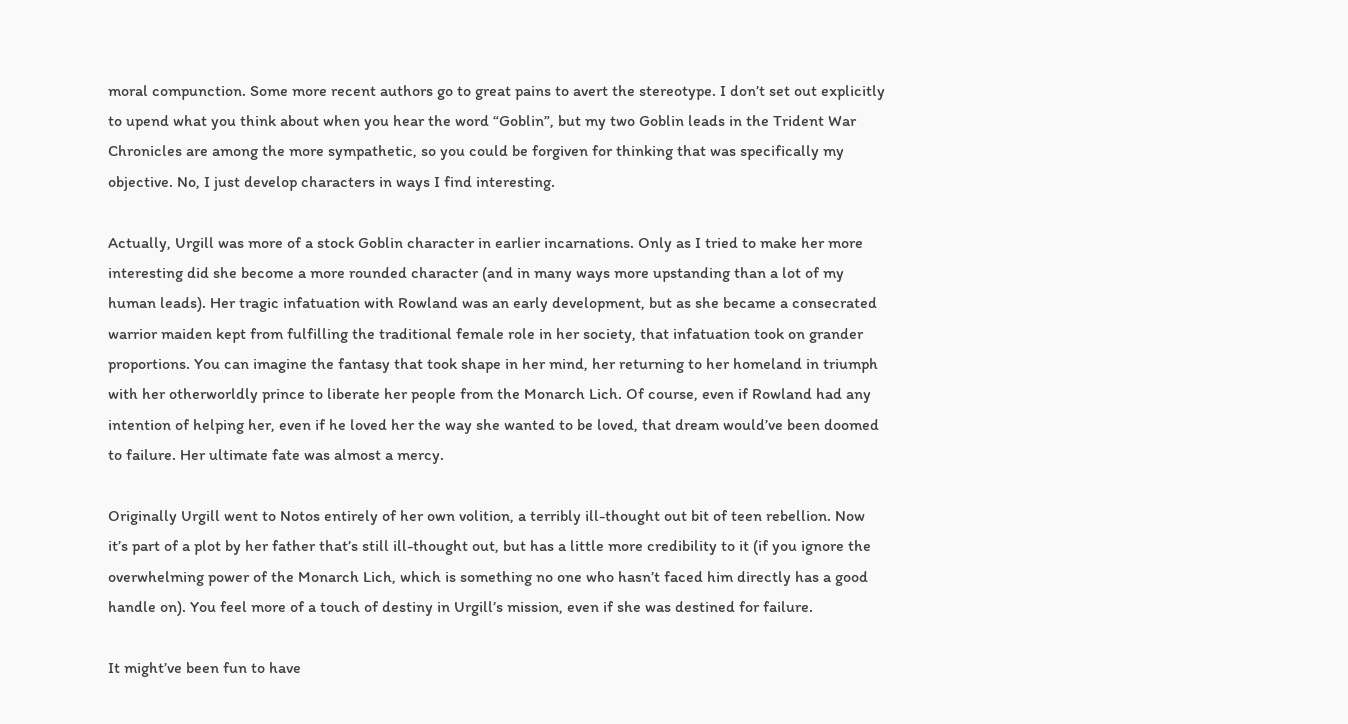moral compunction. Some more recent authors go to great pains to avert the stereotype. I don’t set out explicitly to upend what you think about when you hear the word “Goblin”, but my two Goblin leads in the Trident War Chronicles are among the more sympathetic, so you could be forgiven for thinking that was specifically my objective. No, I just develop characters in ways I find interesting.

Actually, Urgill was more of a stock Goblin character in earlier incarnations. Only as I tried to make her more interesting did she become a more rounded character (and in many ways more upstanding than a lot of my human leads). Her tragic infatuation with Rowland was an early development, but as she became a consecrated warrior maiden kept from fulfilling the traditional female role in her society, that infatuation took on grander proportions. You can imagine the fantasy that took shape in her mind, her returning to her homeland in triumph with her otherworldly prince to liberate her people from the Monarch Lich. Of course, even if Rowland had any intention of helping her, even if he loved her the way she wanted to be loved, that dream would’ve been doomed to failure. Her ultimate fate was almost a mercy.

Originally Urgill went to Notos entirely of her own volition, a terribly ill-thought out bit of teen rebellion. Now it’s part of a plot by her father that’s still ill-thought out, but has a little more credibility to it (if you ignore the overwhelming power of the Monarch Lich, which is something no one who hasn’t faced him directly has a good handle on). You feel more of a touch of destiny in Urgill’s mission, even if she was destined for failure.

It might’ve been fun to have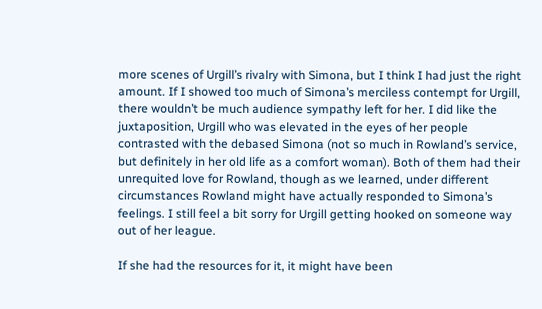more scenes of Urgill’s rivalry with Simona, but I think I had just the right amount. If I showed too much of Simona’s merciless contempt for Urgill, there wouldn’t be much audience sympathy left for her. I did like the juxtaposition, Urgill who was elevated in the eyes of her people contrasted with the debased Simona (not so much in Rowland’s service, but definitely in her old life as a comfort woman). Both of them had their unrequited love for Rowland, though as we learned, under different circumstances Rowland might have actually responded to Simona’s feelings. I still feel a bit sorry for Urgill getting hooked on someone way out of her league.

If she had the resources for it, it might have been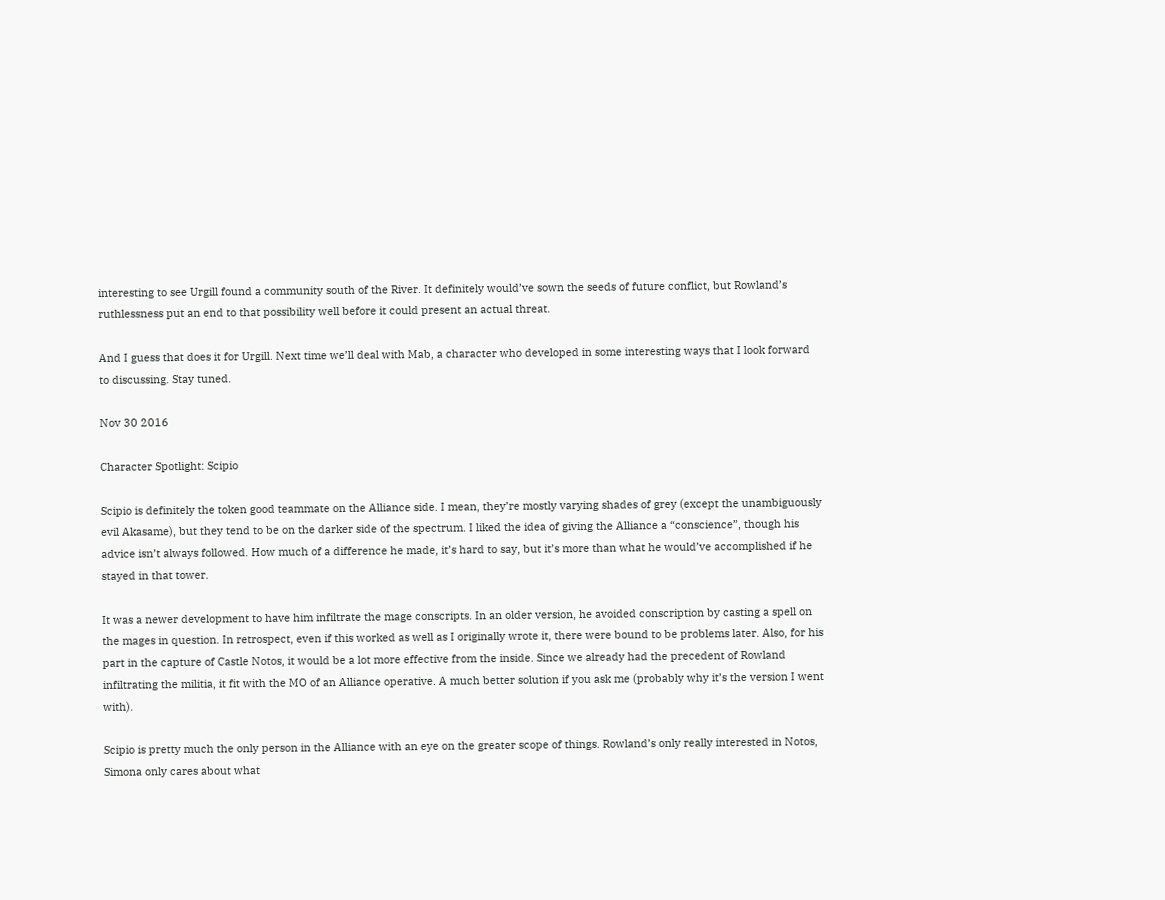interesting to see Urgill found a community south of the River. It definitely would’ve sown the seeds of future conflict, but Rowland’s ruthlessness put an end to that possibility well before it could present an actual threat.

And I guess that does it for Urgill. Next time we’ll deal with Mab, a character who developed in some interesting ways that I look forward to discussing. Stay tuned.

Nov 30 2016

Character Spotlight: Scipio

Scipio is definitely the token good teammate on the Alliance side. I mean, they’re mostly varying shades of grey (except the unambiguously evil Akasame), but they tend to be on the darker side of the spectrum. I liked the idea of giving the Alliance a “conscience”, though his advice isn’t always followed. How much of a difference he made, it’s hard to say, but it’s more than what he would’ve accomplished if he stayed in that tower.

It was a newer development to have him infiltrate the mage conscripts. In an older version, he avoided conscription by casting a spell on the mages in question. In retrospect, even if this worked as well as I originally wrote it, there were bound to be problems later. Also, for his part in the capture of Castle Notos, it would be a lot more effective from the inside. Since we already had the precedent of Rowland infiltrating the militia, it fit with the MO of an Alliance operative. A much better solution if you ask me (probably why it’s the version I went with).

Scipio is pretty much the only person in the Alliance with an eye on the greater scope of things. Rowland’s only really interested in Notos, Simona only cares about what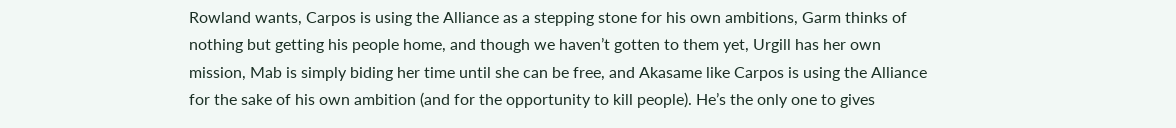Rowland wants, Carpos is using the Alliance as a stepping stone for his own ambitions, Garm thinks of nothing but getting his people home, and though we haven’t gotten to them yet, Urgill has her own mission, Mab is simply biding her time until she can be free, and Akasame like Carpos is using the Alliance for the sake of his own ambition (and for the opportunity to kill people). He’s the only one to gives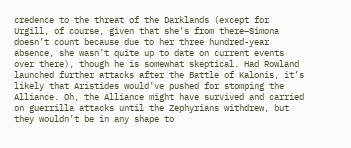credence to the threat of the Darklands (except for Urgill, of course, given that she’s from there–Simona doesn’t count because due to her three hundred-year absence, she wasn’t quite up to date on current events over there), though he is somewhat skeptical. Had Rowland launched further attacks after the Battle of Kalonis, it’s likely that Aristides would’ve pushed for stomping the Alliance. Oh, the Alliance might have survived and carried on guerrilla attacks until the Zephyrians withdrew, but they wouldn’t be in any shape to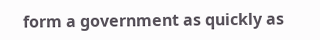form a government as quickly as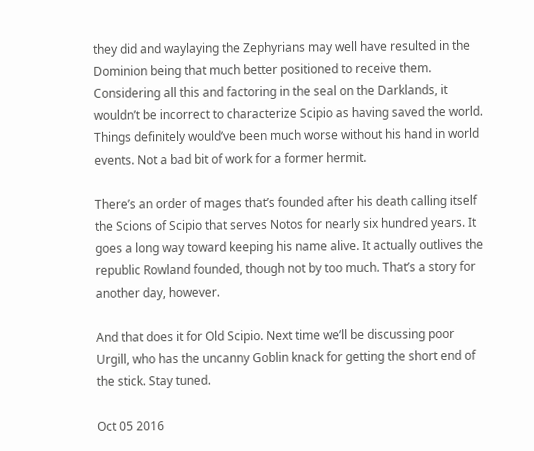they did and waylaying the Zephyrians may well have resulted in the Dominion being that much better positioned to receive them. Considering all this and factoring in the seal on the Darklands, it wouldn’t be incorrect to characterize Scipio as having saved the world. Things definitely would’ve been much worse without his hand in world events. Not a bad bit of work for a former hermit.

There’s an order of mages that’s founded after his death calling itself the Scions of Scipio that serves Notos for nearly six hundred years. It goes a long way toward keeping his name alive. It actually outlives the republic Rowland founded, though not by too much. That’s a story for another day, however.

And that does it for Old Scipio. Next time we’ll be discussing poor Urgill, who has the uncanny Goblin knack for getting the short end of the stick. Stay tuned.

Oct 05 2016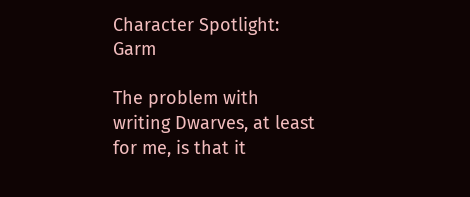Character Spotlight: Garm

The problem with writing Dwarves, at least for me, is that it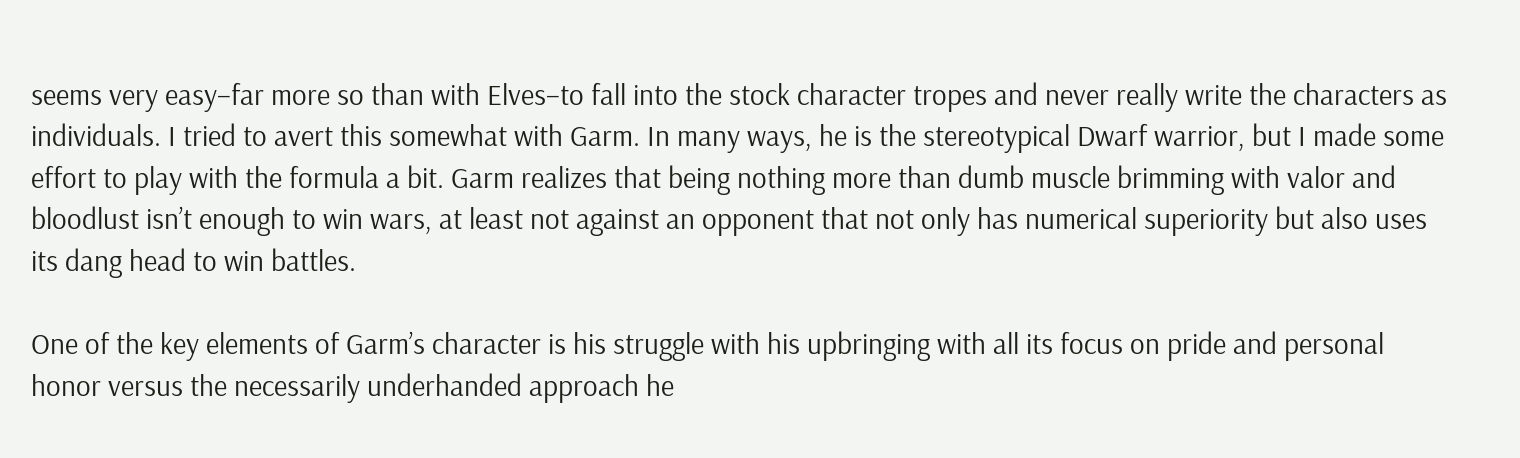seems very easy–far more so than with Elves–to fall into the stock character tropes and never really write the characters as individuals. I tried to avert this somewhat with Garm. In many ways, he is the stereotypical Dwarf warrior, but I made some effort to play with the formula a bit. Garm realizes that being nothing more than dumb muscle brimming with valor and bloodlust isn’t enough to win wars, at least not against an opponent that not only has numerical superiority but also uses its dang head to win battles.

One of the key elements of Garm’s character is his struggle with his upbringing with all its focus on pride and personal honor versus the necessarily underhanded approach he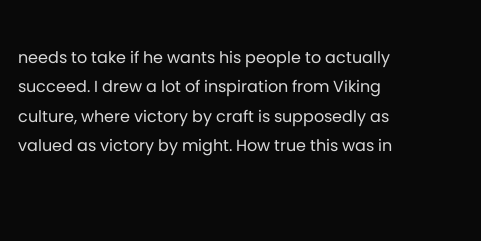needs to take if he wants his people to actually succeed. I drew a lot of inspiration from Viking culture, where victory by craft is supposedly as valued as victory by might. How true this was in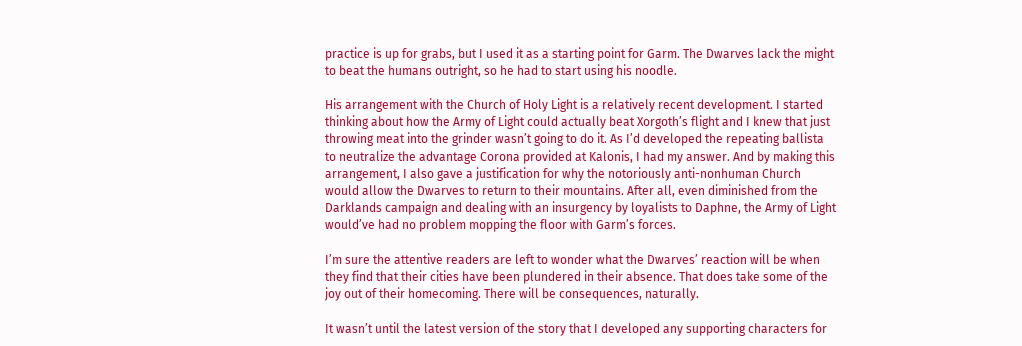practice is up for grabs, but I used it as a starting point for Garm. The Dwarves lack the might to beat the humans outright, so he had to start using his noodle.

His arrangement with the Church of Holy Light is a relatively recent development. I started thinking about how the Army of Light could actually beat Xorgoth’s flight and I knew that just throwing meat into the grinder wasn’t going to do it. As I’d developed the repeating ballista to neutralize the advantage Corona provided at Kalonis, I had my answer. And by making this arrangement, I also gave a justification for why the notoriously anti-nonhuman Church would allow the Dwarves to return to their mountains. After all, even diminished from the Darklands campaign and dealing with an insurgency by loyalists to Daphne, the Army of Light would’ve had no problem mopping the floor with Garm’s forces.

I’m sure the attentive readers are left to wonder what the Dwarves’ reaction will be when they find that their cities have been plundered in their absence. That does take some of the joy out of their homecoming. There will be consequences, naturally.

It wasn’t until the latest version of the story that I developed any supporting characters for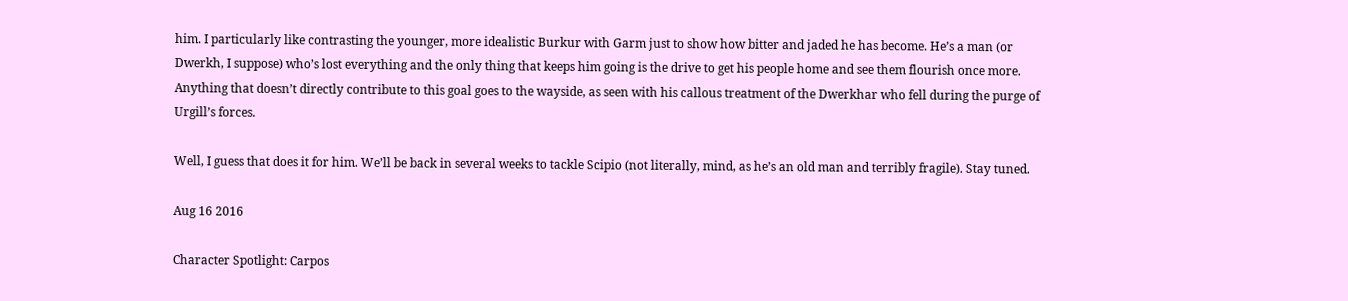him. I particularly like contrasting the younger, more idealistic Burkur with Garm just to show how bitter and jaded he has become. He’s a man (or Dwerkh, I suppose) who’s lost everything and the only thing that keeps him going is the drive to get his people home and see them flourish once more. Anything that doesn’t directly contribute to this goal goes to the wayside, as seen with his callous treatment of the Dwerkhar who fell during the purge of Urgill’s forces.

Well, I guess that does it for him. We’ll be back in several weeks to tackle Scipio (not literally, mind, as he’s an old man and terribly fragile). Stay tuned.

Aug 16 2016

Character Spotlight: Carpos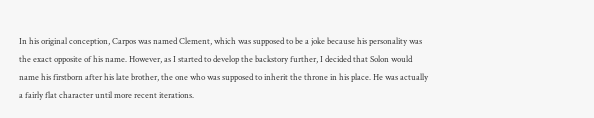In his original conception, Carpos was named Clement, which was supposed to be a joke because his personality was the exact opposite of his name. However, as I started to develop the backstory further, I decided that Solon would name his firstborn after his late brother, the one who was supposed to inherit the throne in his place. He was actually a fairly flat character until more recent iterations.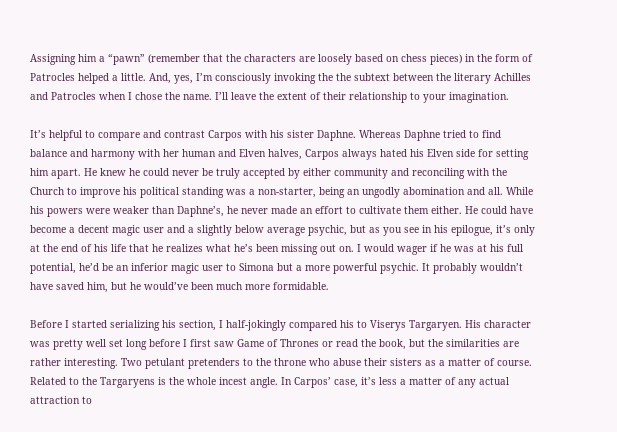Assigning him a “pawn” (remember that the characters are loosely based on chess pieces) in the form of Patrocles helped a little. And, yes, I’m consciously invoking the the subtext between the literary Achilles and Patrocles when I chose the name. I’ll leave the extent of their relationship to your imagination.

It’s helpful to compare and contrast Carpos with his sister Daphne. Whereas Daphne tried to find balance and harmony with her human and Elven halves, Carpos always hated his Elven side for setting him apart. He knew he could never be truly accepted by either community and reconciling with the Church to improve his political standing was a non-starter, being an ungodly abomination and all. While his powers were weaker than Daphne’s, he never made an effort to cultivate them either. He could have become a decent magic user and a slightly below average psychic, but as you see in his epilogue, it’s only at the end of his life that he realizes what he’s been missing out on. I would wager if he was at his full potential, he’d be an inferior magic user to Simona but a more powerful psychic. It probably wouldn’t have saved him, but he would’ve been much more formidable.

Before I started serializing his section, I half-jokingly compared his to Viserys Targaryen. His character was pretty well set long before I first saw Game of Thrones or read the book, but the similarities are rather interesting. Two petulant pretenders to the throne who abuse their sisters as a matter of course. Related to the Targaryens is the whole incest angle. In Carpos’ case, it’s less a matter of any actual attraction to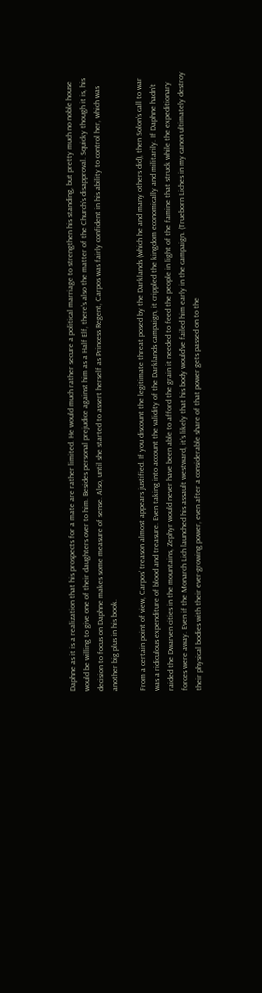Daphne as it is a realization that his prospects for a mate are rather limited. He would much rather secure a political marriage to strengthen his standing, but pretty much no noble house would be willing to give one of their daughters over to him. Besides personal prejudice against him as a Half Elf, there’s also the matter of the Church’s disapproval. Squicky though it is, his decision to focus on Daphne makes some measure of sense. Also, until she started to assert herself as Princess Regent, Carpos was fairly confident in his ability to control her, which was another big plus in his book.

From a certain point of view, Carpos’ treason almost appears justified. If you discount the legitimate threat posed by the Darklands (which he and many others did), then Solon’s call to war was a ridiculous expenditure of blood and treasure. Even taking into account the validity of the Darklands campaign, it crippled the kingdom economically and militarily. If Daphne hadn’t raided the Dwarven cities in the mountains, Zephyr would never have been able to afford the grain it needed to feed the people in light of the famine that struck while the expeditionary forces were away. Even if the Monarch Lich launched his assault westward, it’s likely that his body would’ve failed him early in the campaign. (Trueborn Liches in my canon ultimately destroy their physical bodies with their ever-growing power, even after a considerable share of that power gets passed on to the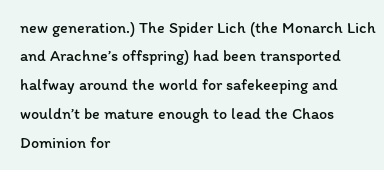new generation.) The Spider Lich (the Monarch Lich and Arachne’s offspring) had been transported halfway around the world for safekeeping and wouldn’t be mature enough to lead the Chaos Dominion for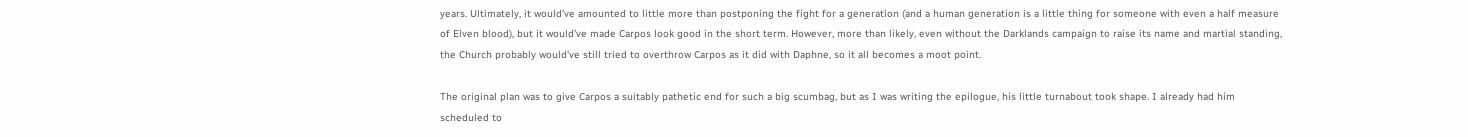years. Ultimately, it would’ve amounted to little more than postponing the fight for a generation (and a human generation is a little thing for someone with even a half measure of Elven blood), but it would’ve made Carpos look good in the short term. However, more than likely, even without the Darklands campaign to raise its name and martial standing, the Church probably would’ve still tried to overthrow Carpos as it did with Daphne, so it all becomes a moot point.

The original plan was to give Carpos a suitably pathetic end for such a big scumbag, but as I was writing the epilogue, his little turnabout took shape. I already had him scheduled to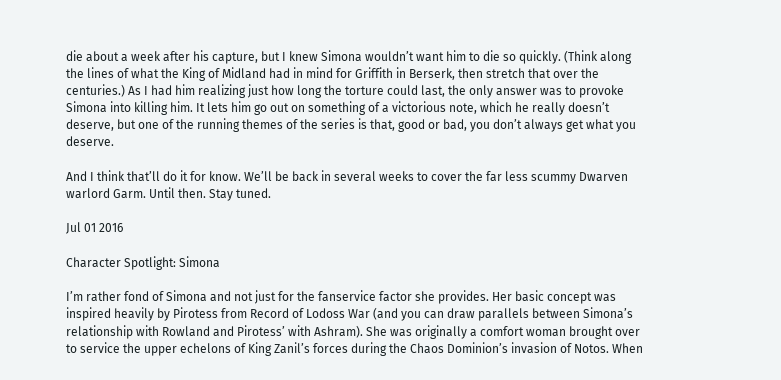die about a week after his capture, but I knew Simona wouldn’t want him to die so quickly. (Think along the lines of what the King of Midland had in mind for Griffith in Berserk, then stretch that over the centuries.) As I had him realizing just how long the torture could last, the only answer was to provoke Simona into killing him. It lets him go out on something of a victorious note, which he really doesn’t deserve, but one of the running themes of the series is that, good or bad, you don’t always get what you deserve.

And I think that’ll do it for know. We’ll be back in several weeks to cover the far less scummy Dwarven warlord Garm. Until then. Stay tuned.

Jul 01 2016

Character Spotlight: Simona

I’m rather fond of Simona and not just for the fanservice factor she provides. Her basic concept was inspired heavily by Pirotess from Record of Lodoss War (and you can draw parallels between Simona’s relationship with Rowland and Pirotess’ with Ashram). She was originally a comfort woman brought over to service the upper echelons of King Zanil’s forces during the Chaos Dominion’s invasion of Notos. When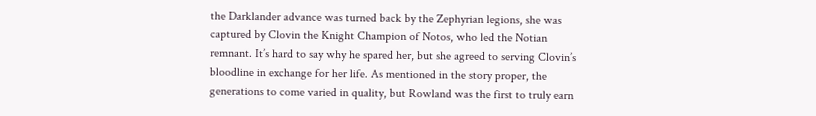the Darklander advance was turned back by the Zephyrian legions, she was captured by Clovin the Knight Champion of Notos, who led the Notian remnant. It’s hard to say why he spared her, but she agreed to serving Clovin’s bloodline in exchange for her life. As mentioned in the story proper, the generations to come varied in quality, but Rowland was the first to truly earn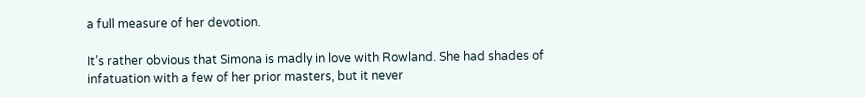a full measure of her devotion.

It’s rather obvious that Simona is madly in love with Rowland. She had shades of infatuation with a few of her prior masters, but it never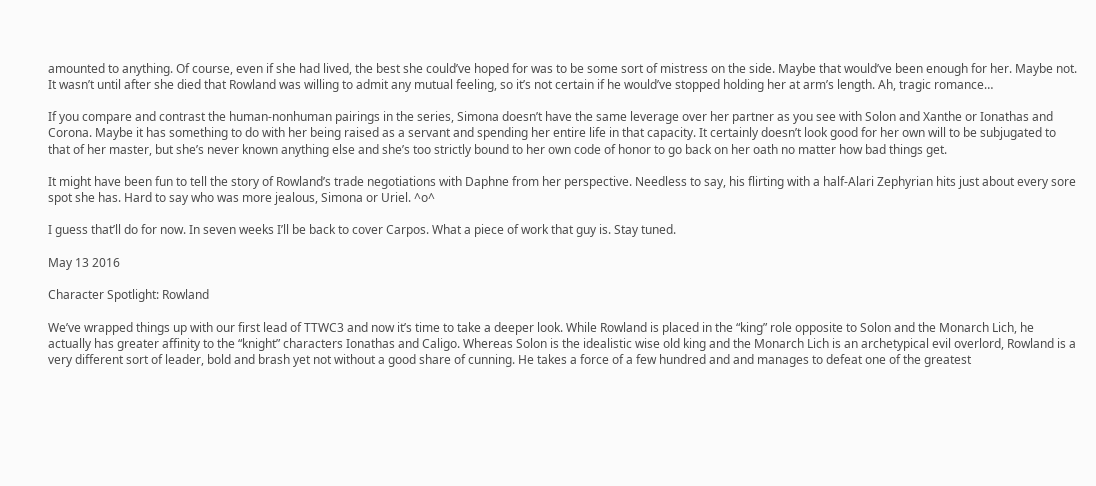amounted to anything. Of course, even if she had lived, the best she could’ve hoped for was to be some sort of mistress on the side. Maybe that would’ve been enough for her. Maybe not. It wasn’t until after she died that Rowland was willing to admit any mutual feeling, so it’s not certain if he would’ve stopped holding her at arm’s length. Ah, tragic romance…

If you compare and contrast the human-nonhuman pairings in the series, Simona doesn’t have the same leverage over her partner as you see with Solon and Xanthe or Ionathas and Corona. Maybe it has something to do with her being raised as a servant and spending her entire life in that capacity. It certainly doesn’t look good for her own will to be subjugated to that of her master, but she’s never known anything else and she’s too strictly bound to her own code of honor to go back on her oath no matter how bad things get.

It might have been fun to tell the story of Rowland’s trade negotiations with Daphne from her perspective. Needless to say, his flirting with a half-Alari Zephyrian hits just about every sore spot she has. Hard to say who was more jealous, Simona or Uriel. ^o^

I guess that’ll do for now. In seven weeks I’ll be back to cover Carpos. What a piece of work that guy is. Stay tuned.

May 13 2016

Character Spotlight: Rowland

We’ve wrapped things up with our first lead of TTWC3 and now it’s time to take a deeper look. While Rowland is placed in the “king” role opposite to Solon and the Monarch Lich, he actually has greater affinity to the “knight” characters Ionathas and Caligo. Whereas Solon is the idealistic wise old king and the Monarch Lich is an archetypical evil overlord, Rowland is a very different sort of leader, bold and brash yet not without a good share of cunning. He takes a force of a few hundred and and manages to defeat one of the greatest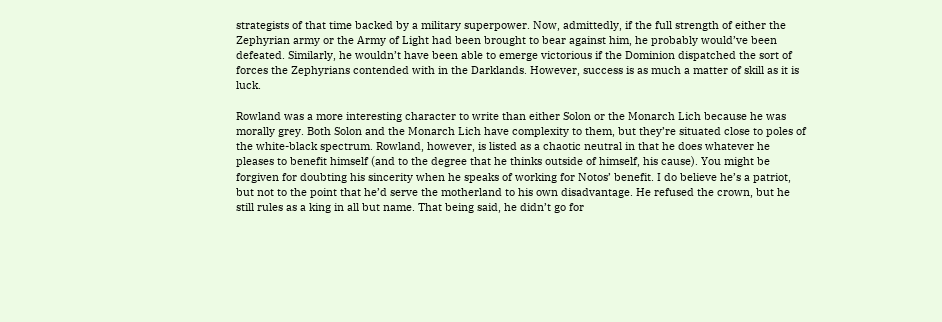strategists of that time backed by a military superpower. Now, admittedly, if the full strength of either the Zephyrian army or the Army of Light had been brought to bear against him, he probably would’ve been defeated. Similarly, he wouldn’t have been able to emerge victorious if the Dominion dispatched the sort of forces the Zephyrians contended with in the Darklands. However, success is as much a matter of skill as it is luck.

Rowland was a more interesting character to write than either Solon or the Monarch Lich because he was morally grey. Both Solon and the Monarch Lich have complexity to them, but they’re situated close to poles of the white-black spectrum. Rowland, however, is listed as a chaotic neutral in that he does whatever he pleases to benefit himself (and to the degree that he thinks outside of himself, his cause). You might be forgiven for doubting his sincerity when he speaks of working for Notos’ benefit. I do believe he’s a patriot, but not to the point that he’d serve the motherland to his own disadvantage. He refused the crown, but he still rules as a king in all but name. That being said, he didn’t go for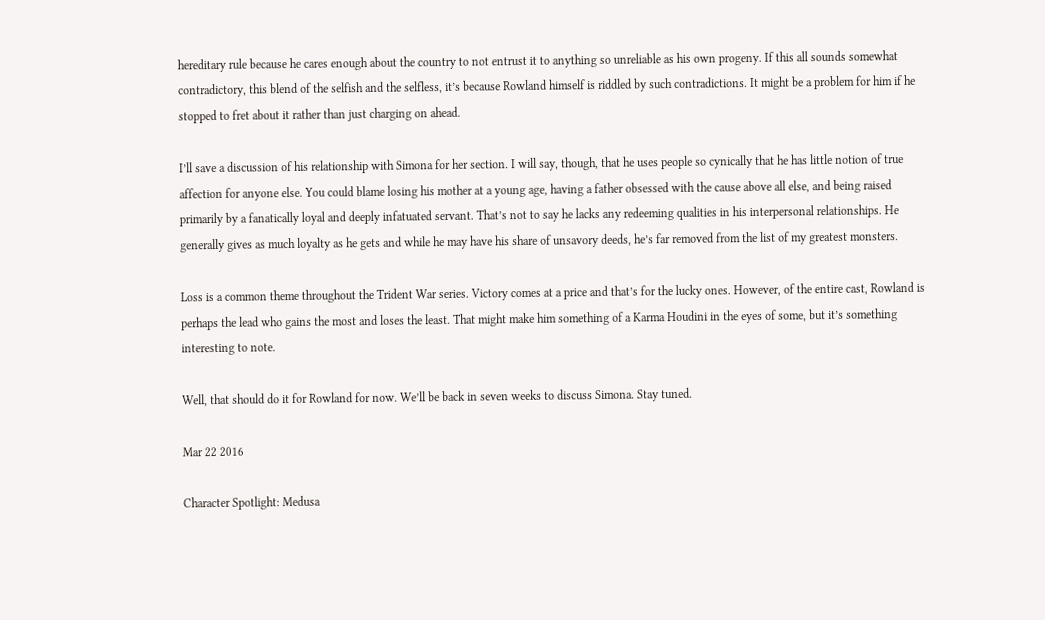hereditary rule because he cares enough about the country to not entrust it to anything so unreliable as his own progeny. If this all sounds somewhat contradictory, this blend of the selfish and the selfless, it’s because Rowland himself is riddled by such contradictions. It might be a problem for him if he stopped to fret about it rather than just charging on ahead.

I’ll save a discussion of his relationship with Simona for her section. I will say, though, that he uses people so cynically that he has little notion of true affection for anyone else. You could blame losing his mother at a young age, having a father obsessed with the cause above all else, and being raised primarily by a fanatically loyal and deeply infatuated servant. That’s not to say he lacks any redeeming qualities in his interpersonal relationships. He generally gives as much loyalty as he gets and while he may have his share of unsavory deeds, he’s far removed from the list of my greatest monsters.

Loss is a common theme throughout the Trident War series. Victory comes at a price and that’s for the lucky ones. However, of the entire cast, Rowland is perhaps the lead who gains the most and loses the least. That might make him something of a Karma Houdini in the eyes of some, but it’s something interesting to note.

Well, that should do it for Rowland for now. We’ll be back in seven weeks to discuss Simona. Stay tuned.

Mar 22 2016

Character Spotlight: Medusa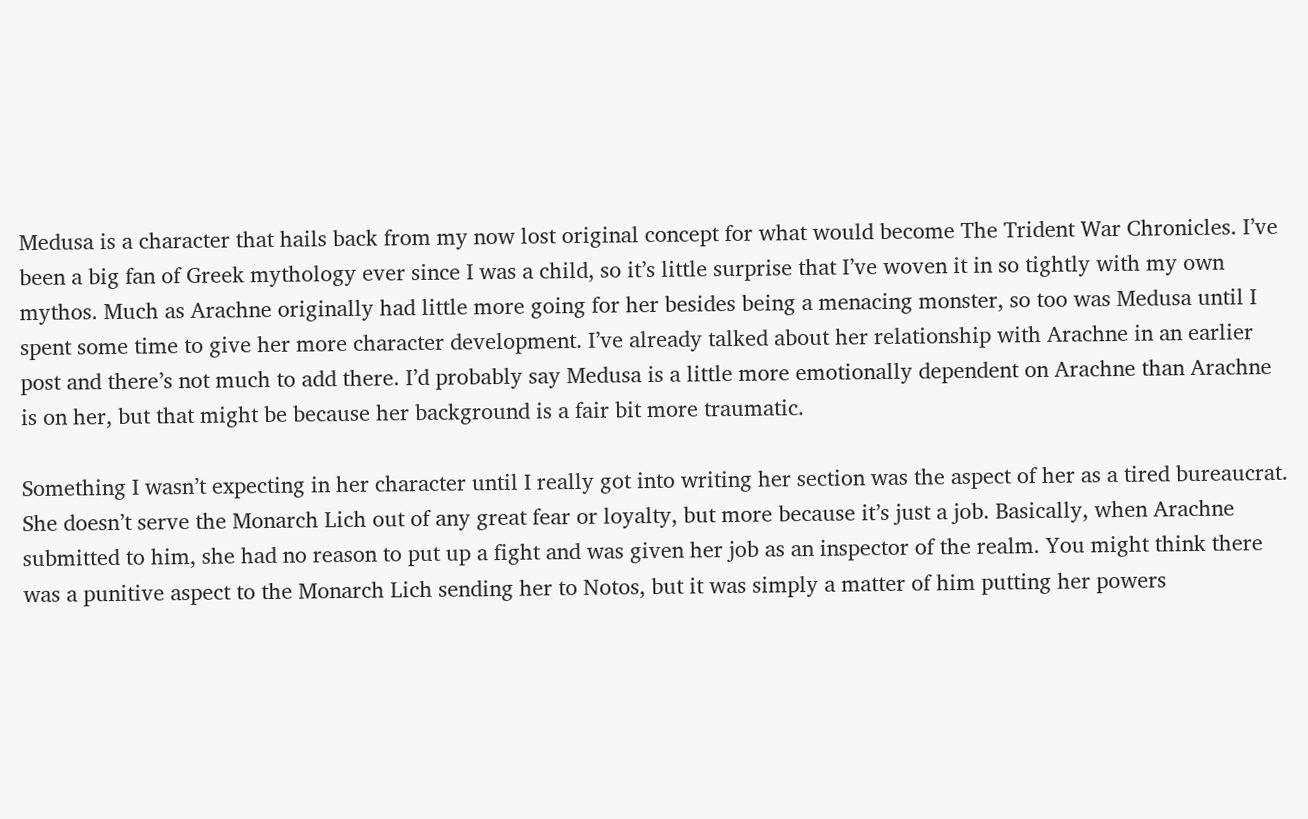Medusa is a character that hails back from my now lost original concept for what would become The Trident War Chronicles. I’ve been a big fan of Greek mythology ever since I was a child, so it’s little surprise that I’ve woven it in so tightly with my own mythos. Much as Arachne originally had little more going for her besides being a menacing monster, so too was Medusa until I spent some time to give her more character development. I’ve already talked about her relationship with Arachne in an earlier post and there’s not much to add there. I’d probably say Medusa is a little more emotionally dependent on Arachne than Arachne is on her, but that might be because her background is a fair bit more traumatic.

Something I wasn’t expecting in her character until I really got into writing her section was the aspect of her as a tired bureaucrat. She doesn’t serve the Monarch Lich out of any great fear or loyalty, but more because it’s just a job. Basically, when Arachne submitted to him, she had no reason to put up a fight and was given her job as an inspector of the realm. You might think there was a punitive aspect to the Monarch Lich sending her to Notos, but it was simply a matter of him putting her powers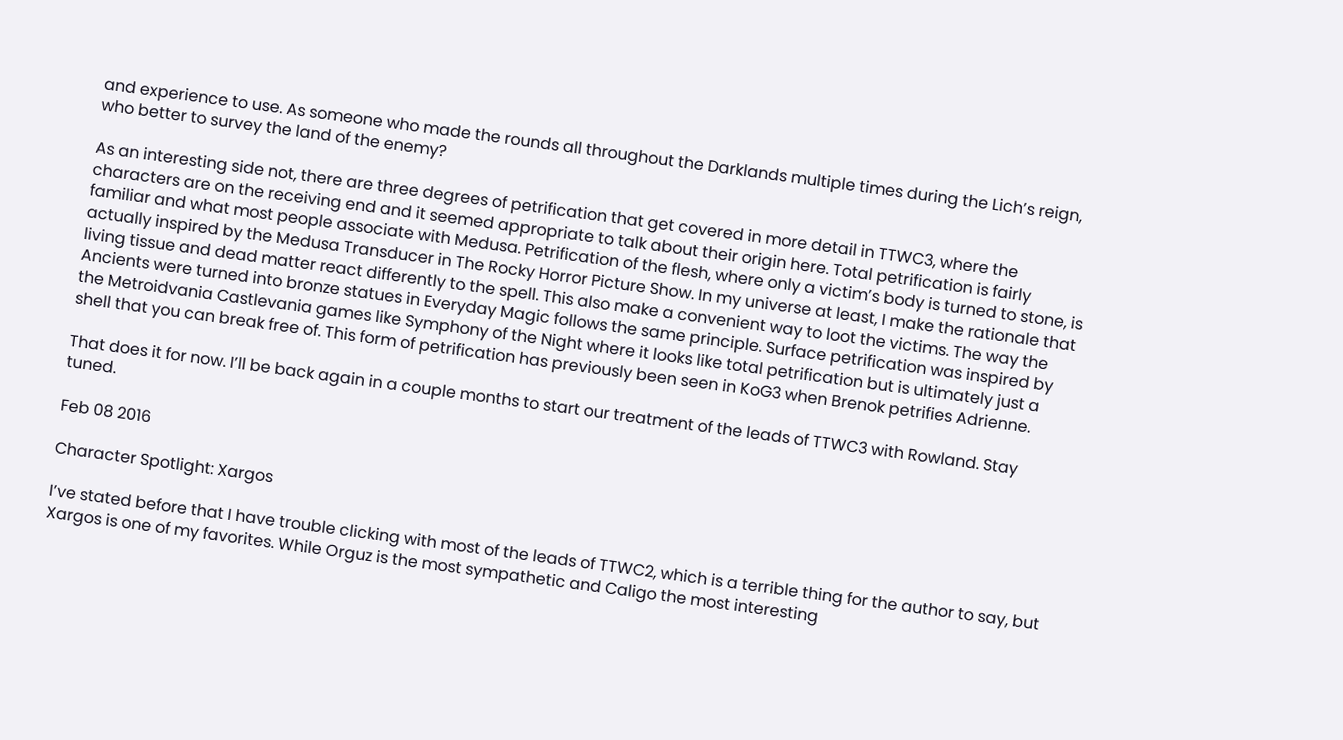and experience to use. As someone who made the rounds all throughout the Darklands multiple times during the Lich’s reign, who better to survey the land of the enemy?

As an interesting side not, there are three degrees of petrification that get covered in more detail in TTWC3, where the characters are on the receiving end and it seemed appropriate to talk about their origin here. Total petrification is fairly familiar and what most people associate with Medusa. Petrification of the flesh, where only a victim’s body is turned to stone, is actually inspired by the Medusa Transducer in The Rocky Horror Picture Show. In my universe at least, I make the rationale that living tissue and dead matter react differently to the spell. This also make a convenient way to loot the victims. The way the Ancients were turned into bronze statues in Everyday Magic follows the same principle. Surface petrification was inspired by the Metroidvania Castlevania games like Symphony of the Night where it looks like total petrification but is ultimately just a shell that you can break free of. This form of petrification has previously been seen in KoG3 when Brenok petrifies Adrienne.

That does it for now. I’ll be back again in a couple months to start our treatment of the leads of TTWC3 with Rowland. Stay tuned.

Feb 08 2016

Character Spotlight: Xargos

I’ve stated before that I have trouble clicking with most of the leads of TTWC2, which is a terrible thing for the author to say, but Xargos is one of my favorites. While Orguz is the most sympathetic and Caligo the most interesting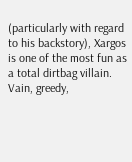(particularly with regard to his backstory), Xargos is one of the most fun as a total dirtbag villain. Vain, greedy,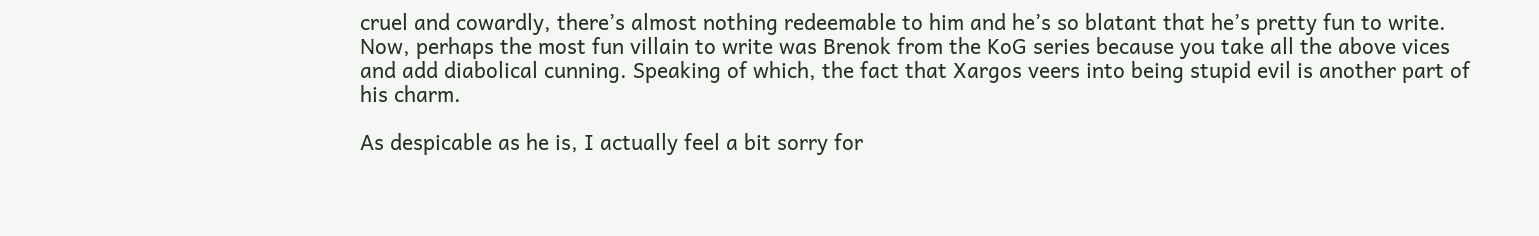cruel and cowardly, there’s almost nothing redeemable to him and he’s so blatant that he’s pretty fun to write. Now, perhaps the most fun villain to write was Brenok from the KoG series because you take all the above vices and add diabolical cunning. Speaking of which, the fact that Xargos veers into being stupid evil is another part of his charm.

As despicable as he is, I actually feel a bit sorry for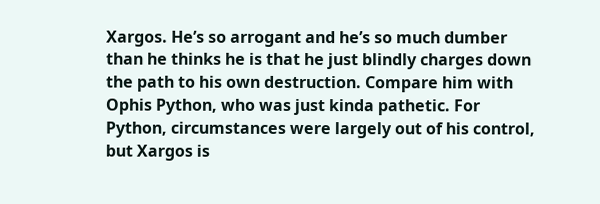Xargos. He’s so arrogant and he’s so much dumber than he thinks he is that he just blindly charges down the path to his own destruction. Compare him with Ophis Python, who was just kinda pathetic. For Python, circumstances were largely out of his control, but Xargos is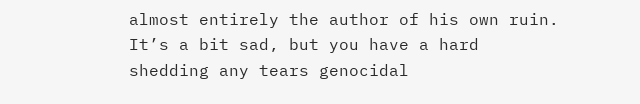almost entirely the author of his own ruin. It’s a bit sad, but you have a hard shedding any tears genocidal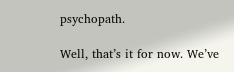psychopath.

Well, that’s it for now. We’ve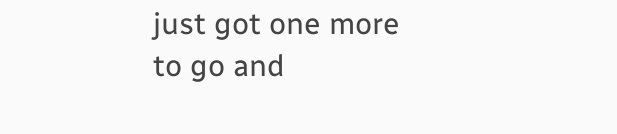just got one more to go and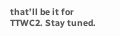that’ll be it for TTWC2. Stay tuned.